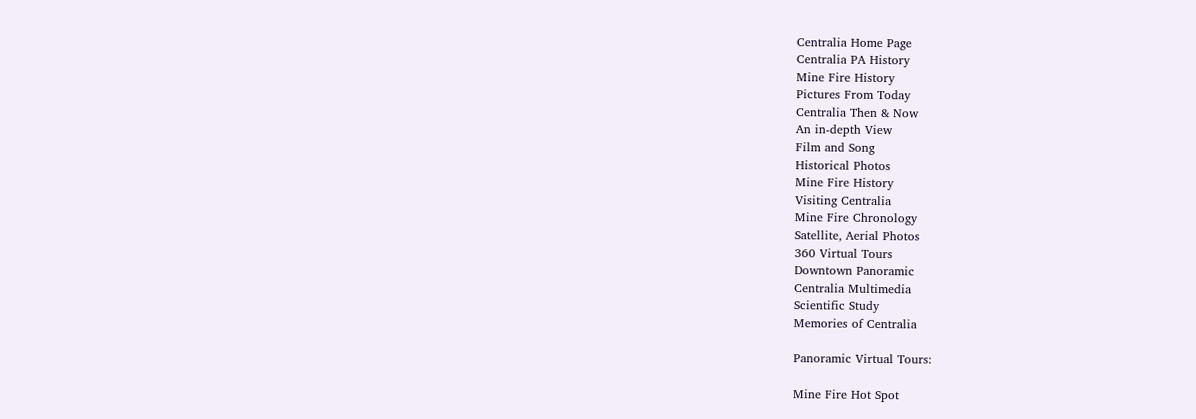Centralia Home Page
Centralia PA History
Mine Fire History
Pictures From Today
Centralia Then & Now
An in-depth View
Film and Song
Historical Photos
Mine Fire History
Visiting Centralia
Mine Fire Chronology
Satellite, Aerial Photos
360 Virtual Tours
Downtown Panoramic
Centralia Multimedia
Scientific Study
Memories of Centralia

Panoramic Virtual Tours:

Mine Fire Hot Spot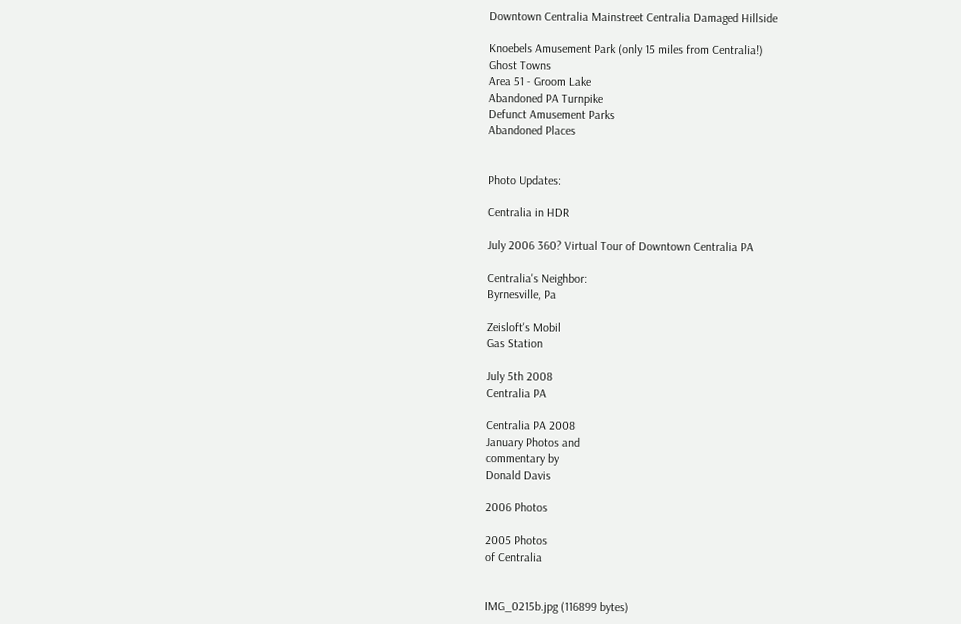Downtown Centralia Mainstreet Centralia Damaged Hillside

Knoebels Amusement Park (only 15 miles from Centralia!)
Ghost Towns
Area 51 - Groom Lake
Abandoned PA Turnpike
Defunct Amusement Parks
Abandoned Places


Photo Updates:

Centralia in HDR

July 2006 360? Virtual Tour of Downtown Centralia PA

Centralia's Neighbor:
Byrnesville, Pa

Zeisloft's Mobil
Gas Station

July 5th 2008
Centralia PA

Centralia PA 2008
January Photos and
commentary by
Donald Davis

2006 Photos

2005 Photos
of Centralia


IMG_0215b.jpg (116899 bytes)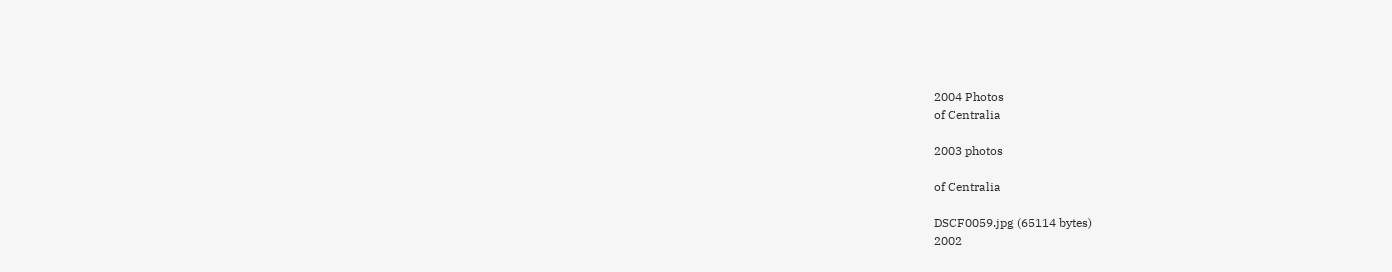2004 Photos
of Centralia

2003 photos

of Centralia

DSCF0059.jpg (65114 bytes)
2002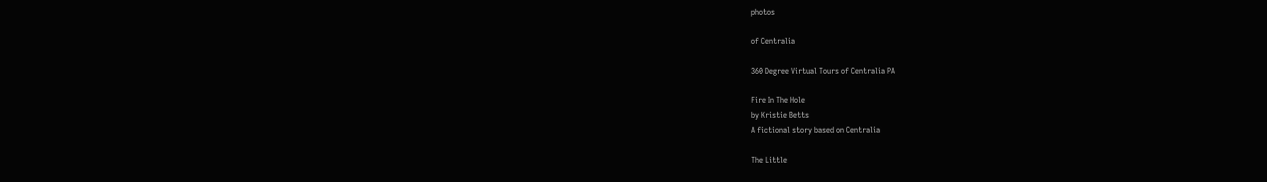photos

of Centralia

360 Degree Virtual Tours of Centralia PA

Fire In The Hole
by Kristie Betts
A fictional story based on Centralia

The Little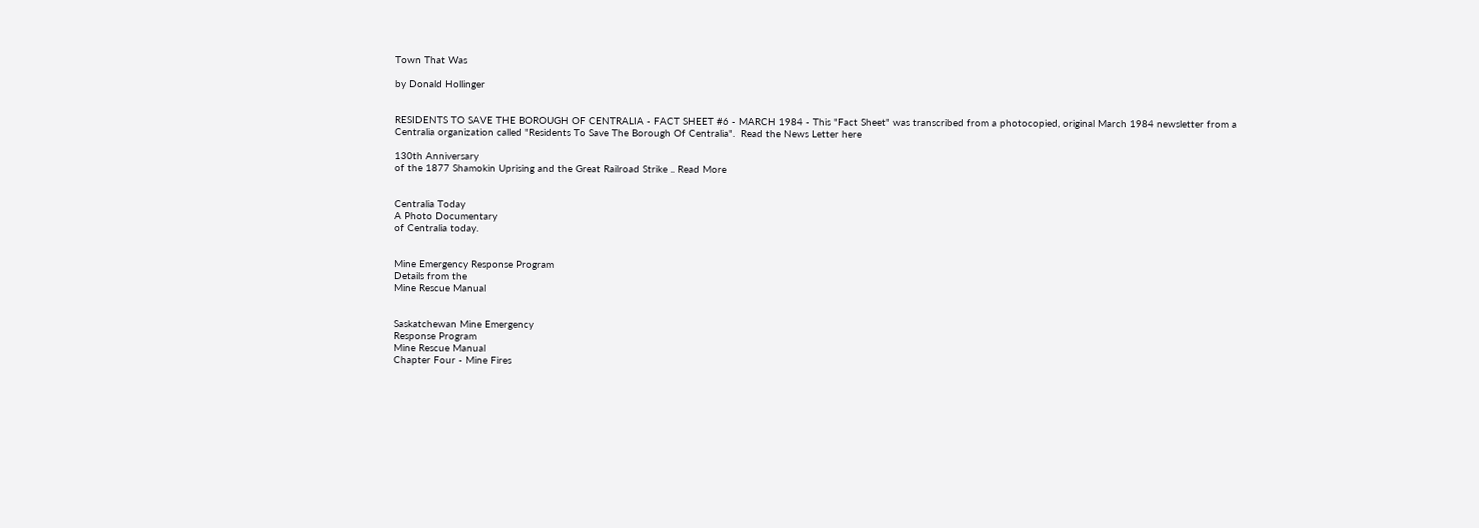Town That Was

by Donald Hollinger


RESIDENTS TO SAVE THE BOROUGH OF CENTRALIA - FACT SHEET #6 - MARCH 1984 - This "Fact Sheet" was transcribed from a photocopied, original March 1984 newsletter from a Centralia organization called "Residents To Save The Borough Of Centralia".  Read the News Letter here

130th Anniversary
of the 1877 Shamokin Uprising and the Great Railroad Strike .. Read More


Centralia Today
A Photo Documentary
of Centralia today.


Mine Emergency Response Program
Details from the
Mine Rescue Manual


Saskatchewan Mine Emergency
Response Program
Mine Rescue Manual
Chapter Four - Mine Fires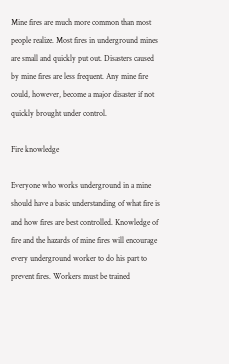Mine fires are much more common than most people realize. Most fires in underground mines are small and quickly put out. Disasters caused by mine fires are less frequent. Any mine fire could, however, become a major disaster if not quickly brought under control.

Fire knowledge

Everyone who works underground in a mine should have a basic understanding of what fire is and how fires are best controlled. Knowledge of fire and the hazards of mine fires will encourage every underground worker to do his part to prevent fires. Workers must be trained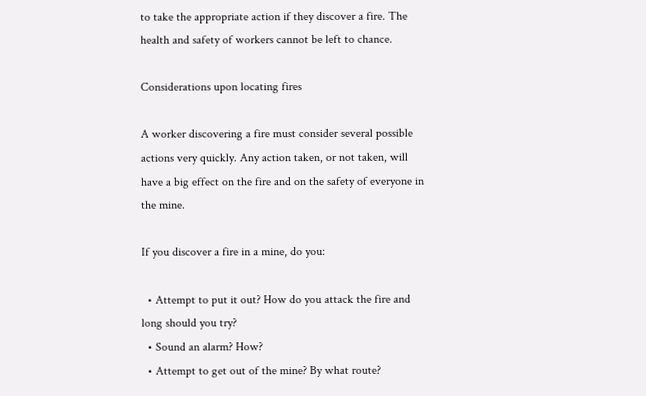to take the appropriate action if they discover a fire. The health and safety of workers cannot be left to chance.

Considerations upon locating fires

A worker discovering a fire must consider several possible actions very quickly. Any action taken, or not taken, will have a big effect on the fire and on the safety of everyone in the mine.

If you discover a fire in a mine, do you:

  • Attempt to put it out? How do you attack the fire and long should you try?
  • Sound an alarm? How?
  • Attempt to get out of the mine? By what route?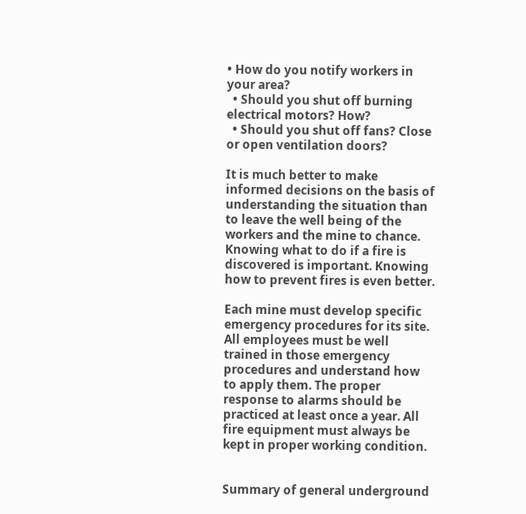• How do you notify workers in your area?
  • Should you shut off burning electrical motors? How?
  • Should you shut off fans? Close or open ventilation doors?

It is much better to make informed decisions on the basis of understanding the situation than to leave the well being of the workers and the mine to chance. Knowing what to do if a fire is discovered is important. Knowing how to prevent fires is even better.

Each mine must develop specific emergency procedures for its site. All employees must be well trained in those emergency procedures and understand how to apply them. The proper response to alarms should be practiced at least once a year. All fire equipment must always be kept in proper working condition.


Summary of general underground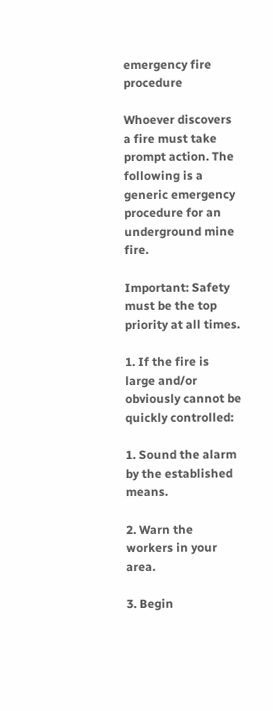emergency fire procedure

Whoever discovers a fire must take prompt action. The following is a generic emergency procedure for an underground mine fire.

Important: Safety must be the top priority at all times.

1. If the fire is large and/or obviously cannot be quickly controlled:

1. Sound the alarm by the established means.

2. Warn the workers in your area.

3. Begin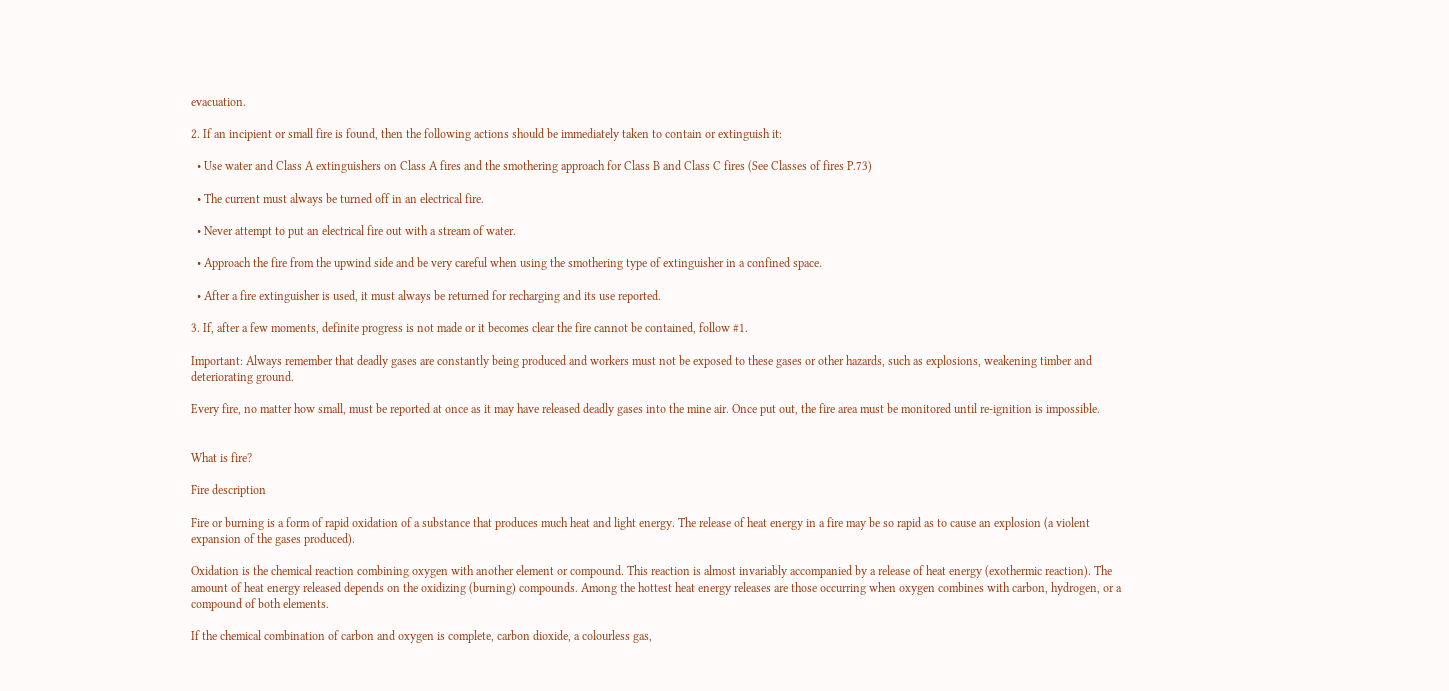evacuation.

2. If an incipient or small fire is found, then the following actions should be immediately taken to contain or extinguish it:

  • Use water and Class A extinguishers on Class A fires and the smothering approach for Class B and Class C fires (See Classes of fires P.73)

  • The current must always be turned off in an electrical fire.

  • Never attempt to put an electrical fire out with a stream of water.

  • Approach the fire from the upwind side and be very careful when using the smothering type of extinguisher in a confined space.

  • After a fire extinguisher is used, it must always be returned for recharging and its use reported.

3. If, after a few moments, definite progress is not made or it becomes clear the fire cannot be contained, follow #1.

Important: Always remember that deadly gases are constantly being produced and workers must not be exposed to these gases or other hazards, such as explosions, weakening timber and deteriorating ground.

Every fire, no matter how small, must be reported at once as it may have released deadly gases into the mine air. Once put out, the fire area must be monitored until re-ignition is impossible.


What is fire?

Fire description

Fire or burning is a form of rapid oxidation of a substance that produces much heat and light energy. The release of heat energy in a fire may be so rapid as to cause an explosion (a violent expansion of the gases produced).

Oxidation is the chemical reaction combining oxygen with another element or compound. This reaction is almost invariably accompanied by a release of heat energy (exothermic reaction). The amount of heat energy released depends on the oxidizing (burning) compounds. Among the hottest heat energy releases are those occurring when oxygen combines with carbon, hydrogen, or a compound of both elements.

If the chemical combination of carbon and oxygen is complete, carbon dioxide, a colourless gas,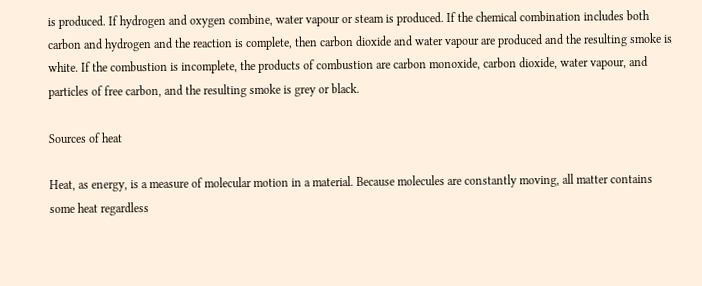is produced. If hydrogen and oxygen combine, water vapour or steam is produced. If the chemical combination includes both carbon and hydrogen and the reaction is complete, then carbon dioxide and water vapour are produced and the resulting smoke is white. If the combustion is incomplete, the products of combustion are carbon monoxide, carbon dioxide, water vapour, and particles of free carbon, and the resulting smoke is grey or black.

Sources of heat

Heat, as energy, is a measure of molecular motion in a material. Because molecules are constantly moving, all matter contains some heat regardless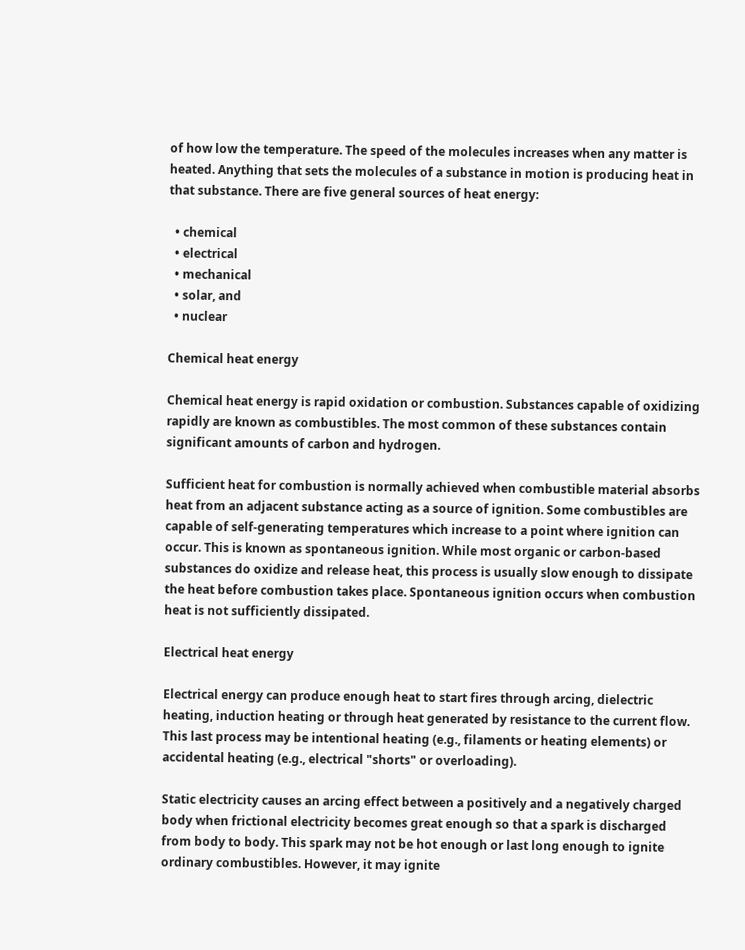of how low the temperature. The speed of the molecules increases when any matter is heated. Anything that sets the molecules of a substance in motion is producing heat in that substance. There are five general sources of heat energy:

  • chemical
  • electrical
  • mechanical
  • solar, and
  • nuclear

Chemical heat energy

Chemical heat energy is rapid oxidation or combustion. Substances capable of oxidizing rapidly are known as combustibles. The most common of these substances contain significant amounts of carbon and hydrogen.

Sufficient heat for combustion is normally achieved when combustible material absorbs heat from an adjacent substance acting as a source of ignition. Some combustibles are capable of self-generating temperatures which increase to a point where ignition can occur. This is known as spontaneous ignition. While most organic or carbon-based substances do oxidize and release heat, this process is usually slow enough to dissipate the heat before combustion takes place. Spontaneous ignition occurs when combustion heat is not sufficiently dissipated.

Electrical heat energy

Electrical energy can produce enough heat to start fires through arcing, dielectric heating, induction heating or through heat generated by resistance to the current flow. This last process may be intentional heating (e.g., filaments or heating elements) or accidental heating (e.g., electrical "shorts" or overloading).

Static electricity causes an arcing effect between a positively and a negatively charged body when frictional electricity becomes great enough so that a spark is discharged from body to body. This spark may not be hot enough or last long enough to ignite ordinary combustibles. However, it may ignite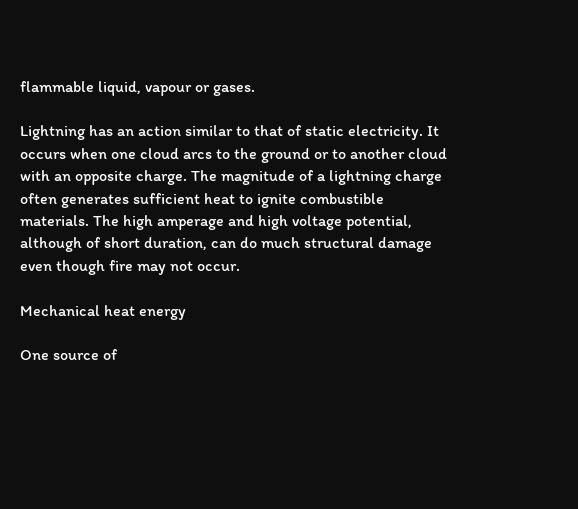flammable liquid, vapour or gases.

Lightning has an action similar to that of static electricity. It occurs when one cloud arcs to the ground or to another cloud with an opposite charge. The magnitude of a lightning charge often generates sufficient heat to ignite combustible materials. The high amperage and high voltage potential, although of short duration, can do much structural damage even though fire may not occur.

Mechanical heat energy

One source of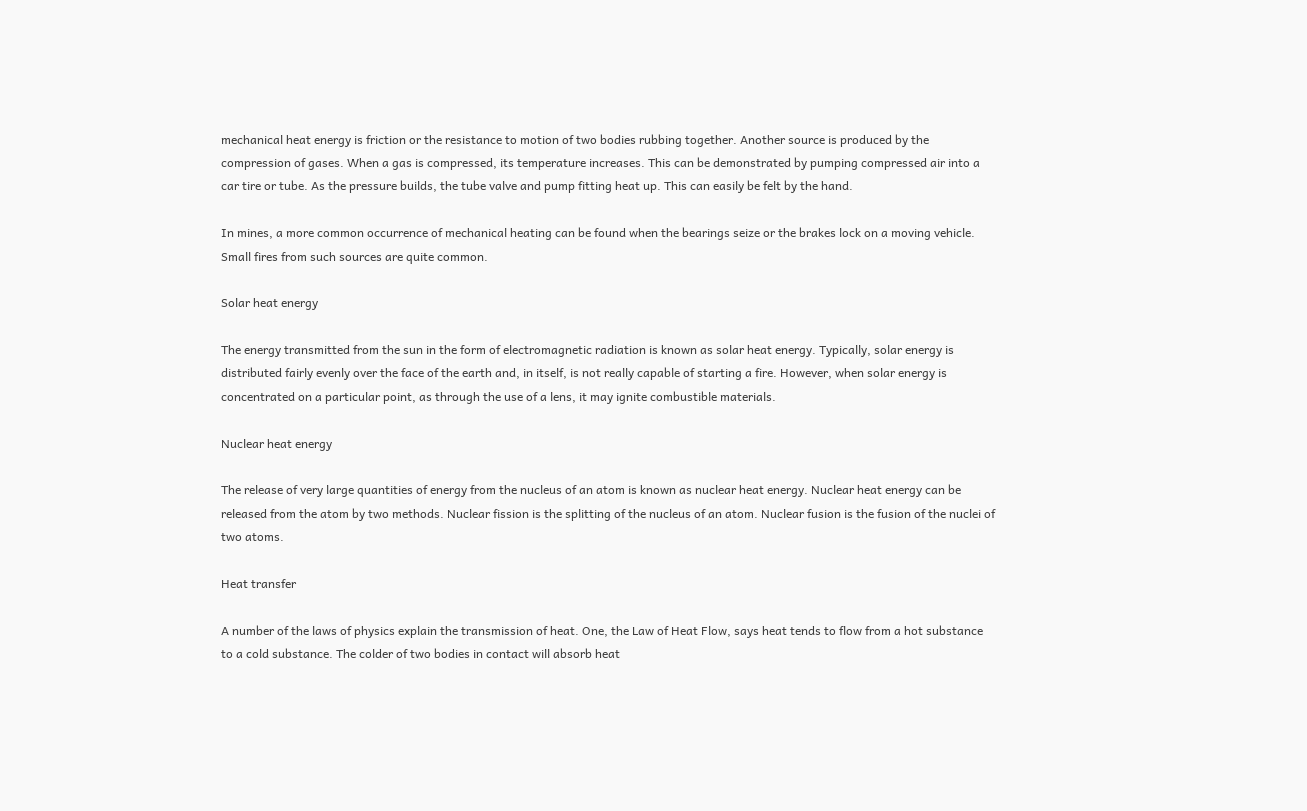mechanical heat energy is friction or the resistance to motion of two bodies rubbing together. Another source is produced by the compression of gases. When a gas is compressed, its temperature increases. This can be demonstrated by pumping compressed air into a car tire or tube. As the pressure builds, the tube valve and pump fitting heat up. This can easily be felt by the hand.

In mines, a more common occurrence of mechanical heating can be found when the bearings seize or the brakes lock on a moving vehicle. Small fires from such sources are quite common.

Solar heat energy

The energy transmitted from the sun in the form of electromagnetic radiation is known as solar heat energy. Typically, solar energy is distributed fairly evenly over the face of the earth and, in itself, is not really capable of starting a fire. However, when solar energy is concentrated on a particular point, as through the use of a lens, it may ignite combustible materials.

Nuclear heat energy

The release of very large quantities of energy from the nucleus of an atom is known as nuclear heat energy. Nuclear heat energy can be released from the atom by two methods. Nuclear fission is the splitting of the nucleus of an atom. Nuclear fusion is the fusion of the nuclei of two atoms.

Heat transfer

A number of the laws of physics explain the transmission of heat. One, the Law of Heat Flow, says heat tends to flow from a hot substance to a cold substance. The colder of two bodies in contact will absorb heat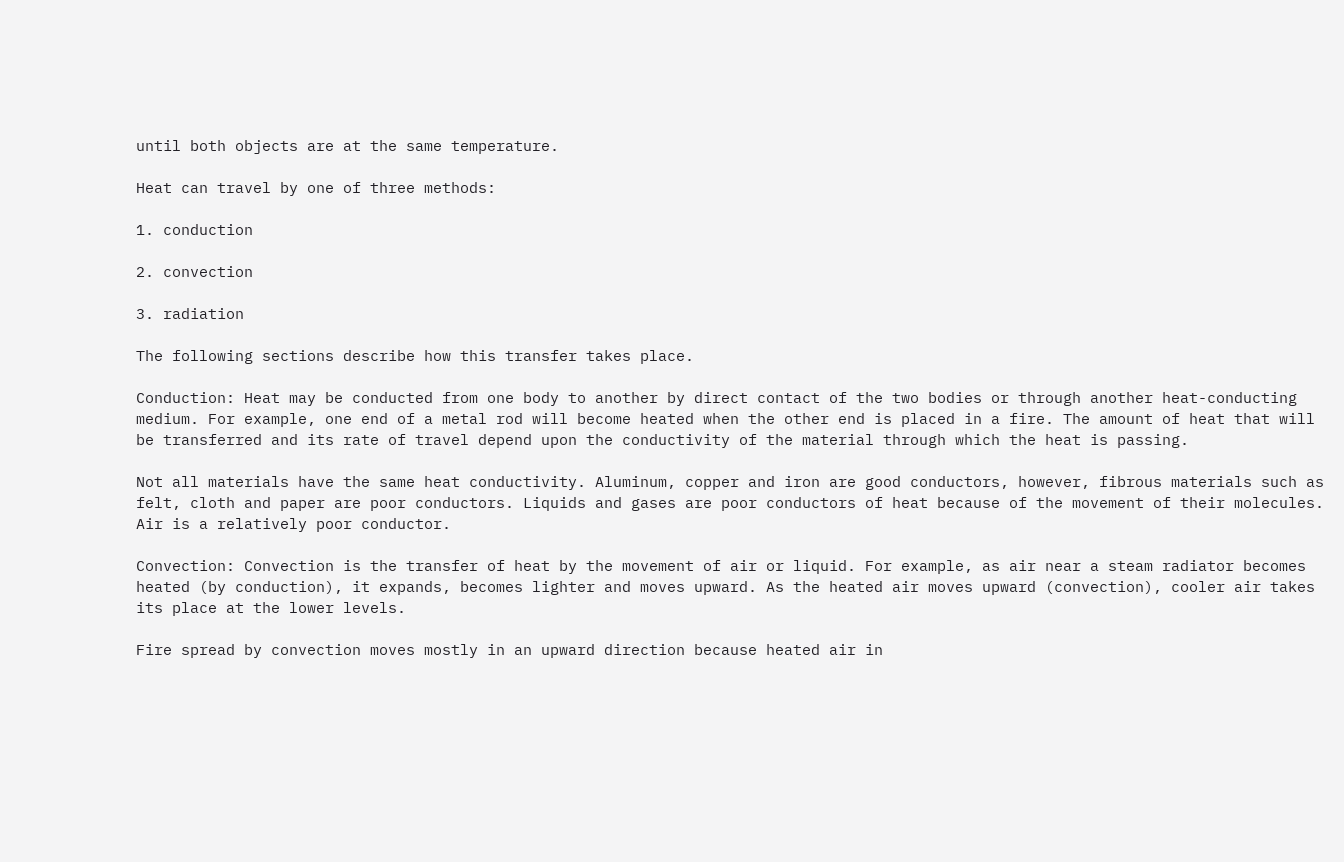until both objects are at the same temperature.

Heat can travel by one of three methods:

1. conduction

2. convection

3. radiation

The following sections describe how this transfer takes place.

Conduction: Heat may be conducted from one body to another by direct contact of the two bodies or through another heat-conducting medium. For example, one end of a metal rod will become heated when the other end is placed in a fire. The amount of heat that will be transferred and its rate of travel depend upon the conductivity of the material through which the heat is passing.

Not all materials have the same heat conductivity. Aluminum, copper and iron are good conductors, however, fibrous materials such as felt, cloth and paper are poor conductors. Liquids and gases are poor conductors of heat because of the movement of their molecules. Air is a relatively poor conductor.

Convection: Convection is the transfer of heat by the movement of air or liquid. For example, as air near a steam radiator becomes heated (by conduction), it expands, becomes lighter and moves upward. As the heated air moves upward (convection), cooler air takes its place at the lower levels.

Fire spread by convection moves mostly in an upward direction because heated air in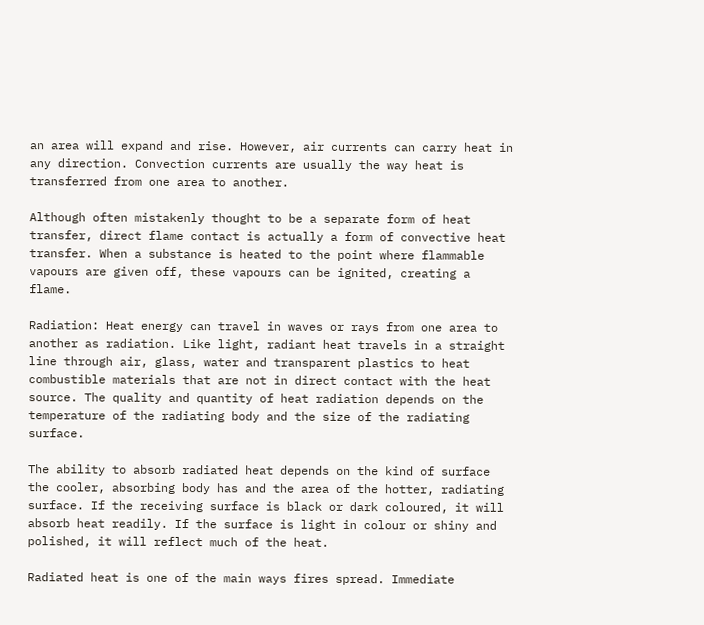an area will expand and rise. However, air currents can carry heat in any direction. Convection currents are usually the way heat is transferred from one area to another.

Although often mistakenly thought to be a separate form of heat transfer, direct flame contact is actually a form of convective heat transfer. When a substance is heated to the point where flammable vapours are given off, these vapours can be ignited, creating a flame.

Radiation: Heat energy can travel in waves or rays from one area to another as radiation. Like light, radiant heat travels in a straight line through air, glass, water and transparent plastics to heat combustible materials that are not in direct contact with the heat source. The quality and quantity of heat radiation depends on the temperature of the radiating body and the size of the radiating surface.

The ability to absorb radiated heat depends on the kind of surface the cooler, absorbing body has and the area of the hotter, radiating surface. If the receiving surface is black or dark coloured, it will absorb heat readily. If the surface is light in colour or shiny and polished, it will reflect much of the heat.

Radiated heat is one of the main ways fires spread. Immediate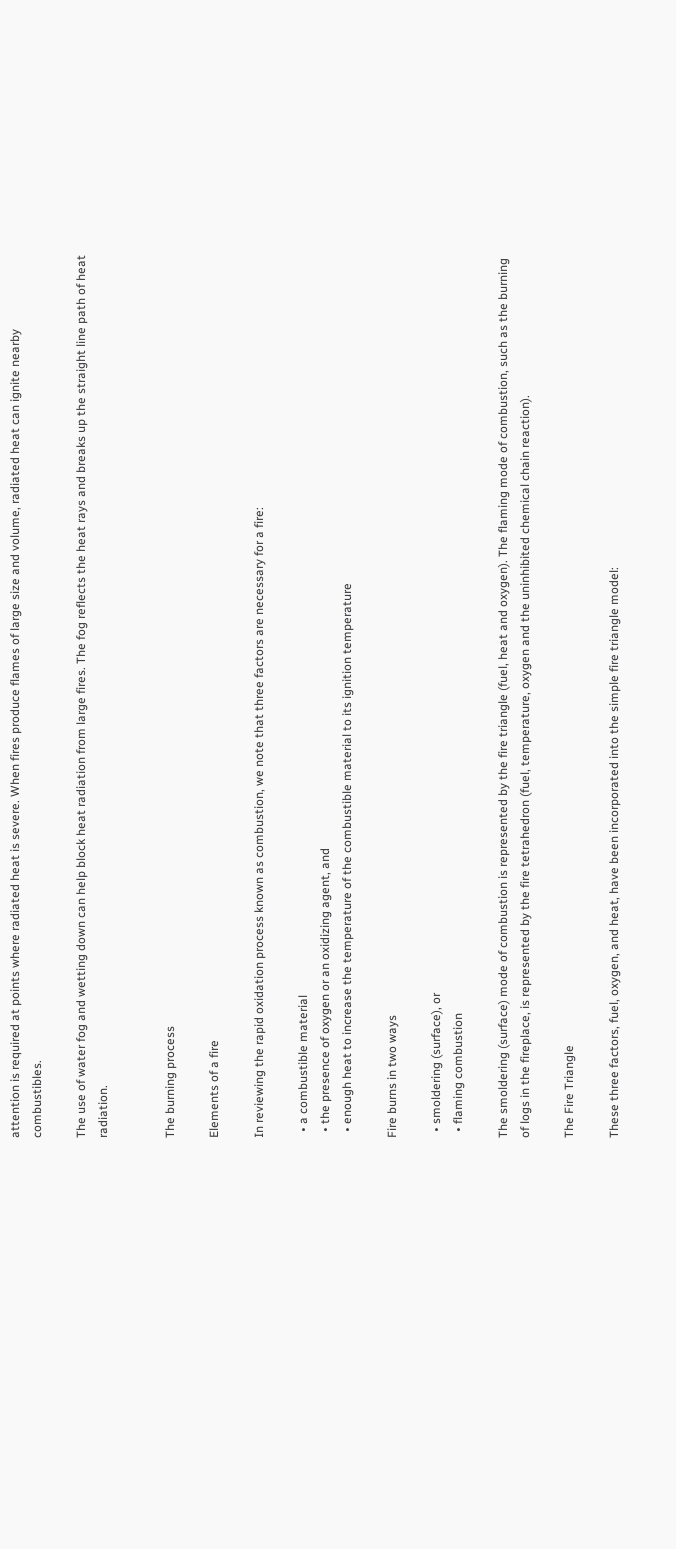attention is required at points where radiated heat is severe. When fires produce flames of large size and volume, radiated heat can ignite nearby combustibles.

The use of water fog and wetting down can help block heat radiation from large fires. The fog reflects the heat rays and breaks up the straight line path of heat radiation.


The burning process

Elements of a fire

In reviewing the rapid oxidation process known as combustion, we note that three factors are necessary for a fire:

  • a combustible material
  • the presence of oxygen or an oxidizing agent, and
  • enough heat to increase the temperature of the combustible material to its ignition temperature

Fire burns in two ways

  • smoldering (surface), or
  • flaming combustion

The smoldering (surface) mode of combustion is represented by the fire triangle (fuel, heat and oxygen). The flaming mode of combustion, such as the burning of logs in the fireplace, is represented by the fire tetrahedron (fuel, temperature, oxygen and the uninhibited chemical chain reaction).

The Fire Triangle

These three factors, fuel, oxygen, and heat, have been incorporated into the simple fire triangle model: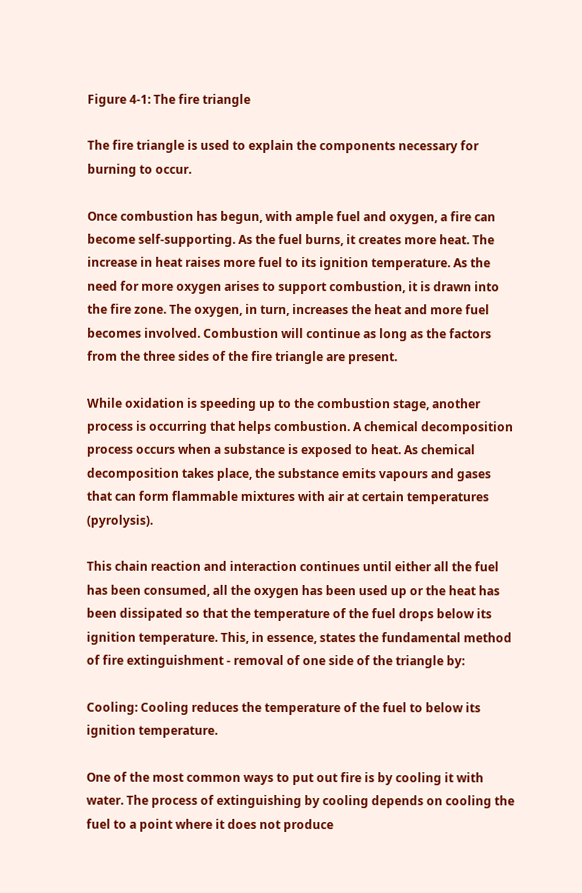Figure 4-1: The fire triangle

The fire triangle is used to explain the components necessary for burning to occur.

Once combustion has begun, with ample fuel and oxygen, a fire can become self-supporting. As the fuel burns, it creates more heat. The increase in heat raises more fuel to its ignition temperature. As the need for more oxygen arises to support combustion, it is drawn into the fire zone. The oxygen, in turn, increases the heat and more fuel becomes involved. Combustion will continue as long as the factors from the three sides of the fire triangle are present.

While oxidation is speeding up to the combustion stage, another process is occurring that helps combustion. A chemical decomposition process occurs when a substance is exposed to heat. As chemical decomposition takes place, the substance emits vapours and gases that can form flammable mixtures with air at certain temperatures (pyrolysis).

This chain reaction and interaction continues until either all the fuel has been consumed, all the oxygen has been used up or the heat has been dissipated so that the temperature of the fuel drops below its ignition temperature. This, in essence, states the fundamental method of fire extinguishment - removal of one side of the triangle by:

Cooling: Cooling reduces the temperature of the fuel to below its ignition temperature.

One of the most common ways to put out fire is by cooling it with water. The process of extinguishing by cooling depends on cooling the fuel to a point where it does not produce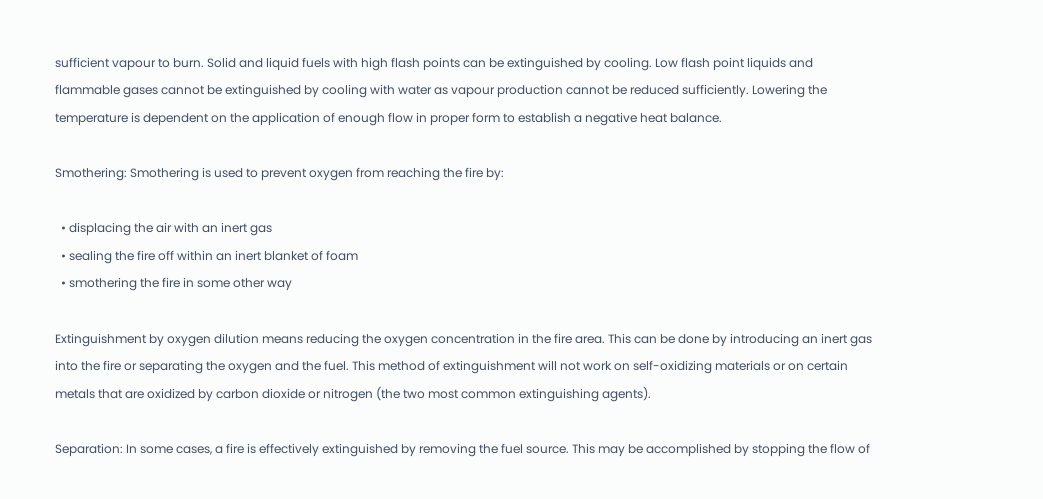sufficient vapour to burn. Solid and liquid fuels with high flash points can be extinguished by cooling. Low flash point liquids and flammable gases cannot be extinguished by cooling with water as vapour production cannot be reduced sufficiently. Lowering the temperature is dependent on the application of enough flow in proper form to establish a negative heat balance.

Smothering: Smothering is used to prevent oxygen from reaching the fire by:

  • displacing the air with an inert gas
  • sealing the fire off within an inert blanket of foam
  • smothering the fire in some other way

Extinguishment by oxygen dilution means reducing the oxygen concentration in the fire area. This can be done by introducing an inert gas into the fire or separating the oxygen and the fuel. This method of extinguishment will not work on self-oxidizing materials or on certain metals that are oxidized by carbon dioxide or nitrogen (the two most common extinguishing agents).

Separation: In some cases, a fire is effectively extinguished by removing the fuel source. This may be accomplished by stopping the flow of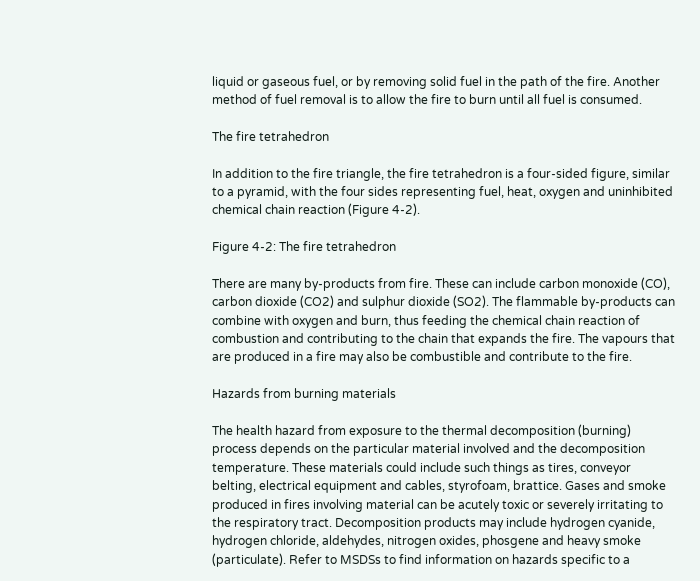liquid or gaseous fuel, or by removing solid fuel in the path of the fire. Another method of fuel removal is to allow the fire to burn until all fuel is consumed.

The fire tetrahedron

In addition to the fire triangle, the fire tetrahedron is a four-sided figure, similar to a pyramid, with the four sides representing fuel, heat, oxygen and uninhibited chemical chain reaction (Figure 4-2).

Figure 4-2: The fire tetrahedron

There are many by-products from fire. These can include carbon monoxide (CO), carbon dioxide (CO2) and sulphur dioxide (SO2). The flammable by-products can combine with oxygen and burn, thus feeding the chemical chain reaction of combustion and contributing to the chain that expands the fire. The vapours that are produced in a fire may also be combustible and contribute to the fire.

Hazards from burning materials

The health hazard from exposure to the thermal decomposition (burning) process depends on the particular material involved and the decomposition temperature. These materials could include such things as tires, conveyor belting, electrical equipment and cables, styrofoam, brattice. Gases and smoke produced in fires involving material can be acutely toxic or severely irritating to the respiratory tract. Decomposition products may include hydrogen cyanide, hydrogen chloride, aldehydes, nitrogen oxides, phosgene and heavy smoke (particulate). Refer to MSDSs to find information on hazards specific to a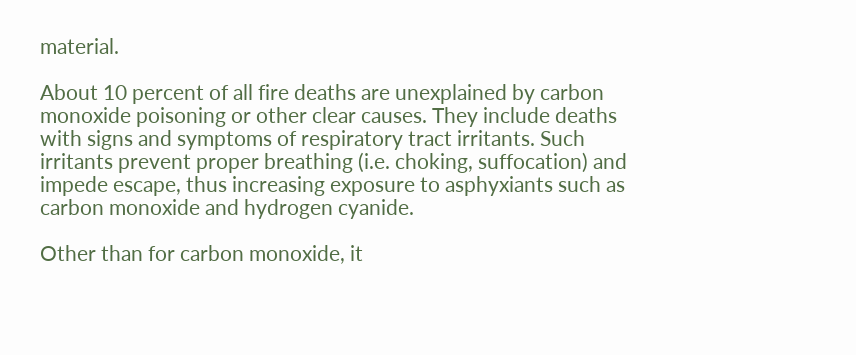material.

About 10 percent of all fire deaths are unexplained by carbon monoxide poisoning or other clear causes. They include deaths with signs and symptoms of respiratory tract irritants. Such irritants prevent proper breathing (i.e. choking, suffocation) and impede escape, thus increasing exposure to asphyxiants such as carbon monoxide and hydrogen cyanide.

Other than for carbon monoxide, it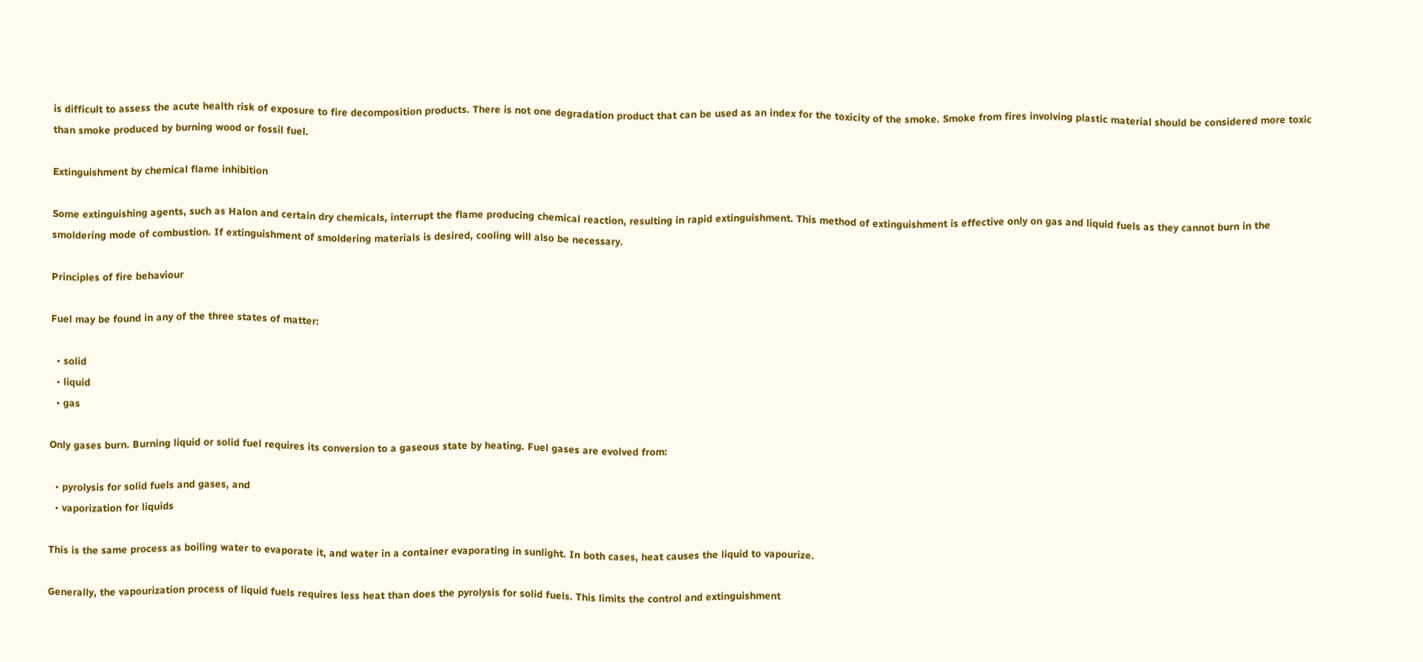is difficult to assess the acute health risk of exposure to fire decomposition products. There is not one degradation product that can be used as an index for the toxicity of the smoke. Smoke from fires involving plastic material should be considered more toxic than smoke produced by burning wood or fossil fuel.

Extinguishment by chemical flame inhibition

Some extinguishing agents, such as Halon and certain dry chemicals, interrupt the flame producing chemical reaction, resulting in rapid extinguishment. This method of extinguishment is effective only on gas and liquid fuels as they cannot burn in the smoldering mode of combustion. If extinguishment of smoldering materials is desired, cooling will also be necessary.

Principles of fire behaviour

Fuel may be found in any of the three states of matter:

  • solid
  • liquid
  • gas

Only gases burn. Burning liquid or solid fuel requires its conversion to a gaseous state by heating. Fuel gases are evolved from:

  • pyrolysis for solid fuels and gases, and
  • vaporization for liquids

This is the same process as boiling water to evaporate it, and water in a container evaporating in sunlight. In both cases, heat causes the liquid to vapourize.

Generally, the vapourization process of liquid fuels requires less heat than does the pyrolysis for solid fuels. This limits the control and extinguishment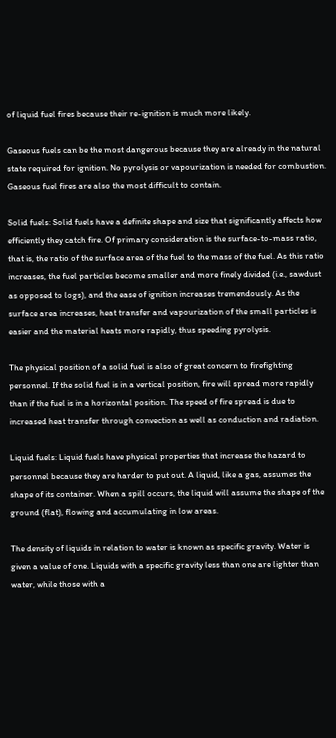of liquid fuel fires because their re-ignition is much more likely.

Gaseous fuels can be the most dangerous because they are already in the natural state required for ignition. No pyrolysis or vapourization is needed for combustion. Gaseous fuel fires are also the most difficult to contain.

Solid fuels: Solid fuels have a definite shape and size that significantly affects how efficiently they catch fire. Of primary consideration is the surface-to-mass ratio, that is, the ratio of the surface area of the fuel to the mass of the fuel. As this ratio increases, the fuel particles become smaller and more finely divided (i.e., sawdust as opposed to logs), and the ease of ignition increases tremendously. As the surface area increases, heat transfer and vapourization of the small particles is easier and the material heats more rapidly, thus speeding pyrolysis.

The physical position of a solid fuel is also of great concern to firefighting personnel. If the solid fuel is in a vertical position, fire will spread more rapidly than if the fuel is in a horizontal position. The speed of fire spread is due to increased heat transfer through convection as well as conduction and radiation.

Liquid fuels: Liquid fuels have physical properties that increase the hazard to personnel because they are harder to put out. A liquid, like a gas, assumes the shape of its container. When a spill occurs, the liquid will assume the shape of the ground (flat), flowing and accumulating in low areas.

The density of liquids in relation to water is known as specific gravity. Water is given a value of one. Liquids with a specific gravity less than one are lighter than water, while those with a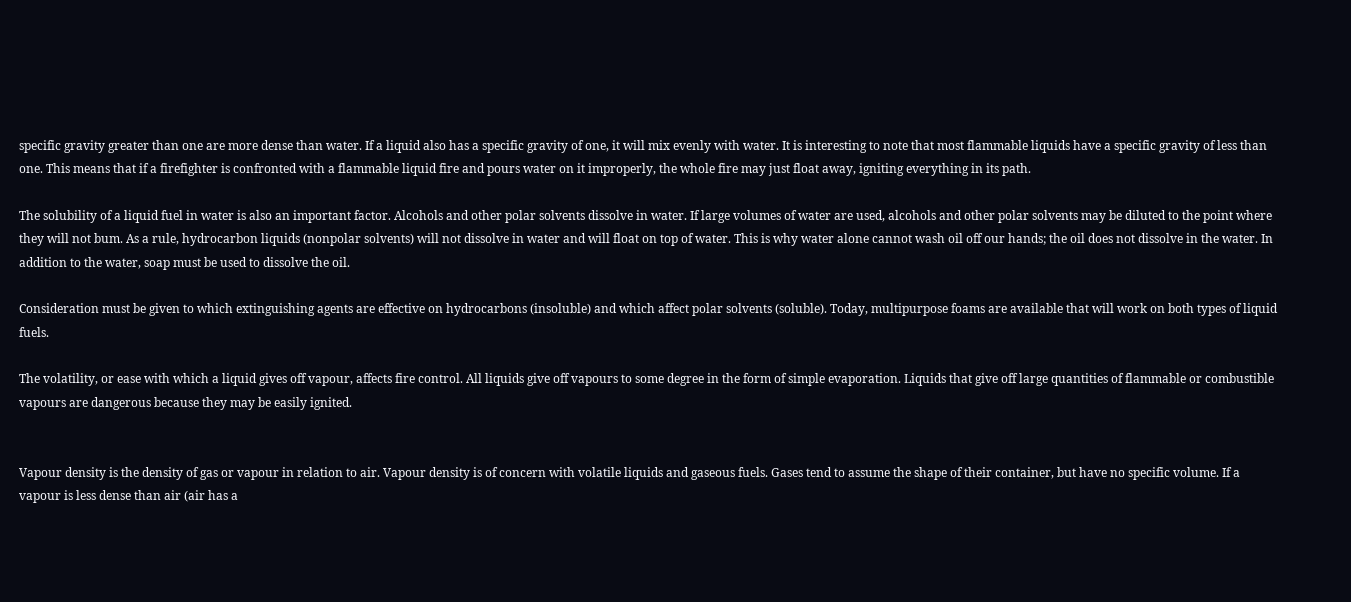specific gravity greater than one are more dense than water. If a liquid also has a specific gravity of one, it will mix evenly with water. It is interesting to note that most flammable liquids have a specific gravity of less than one. This means that if a firefighter is confronted with a flammable liquid fire and pours water on it improperly, the whole fire may just float away, igniting everything in its path.

The solubility of a liquid fuel in water is also an important factor. Alcohols and other polar solvents dissolve in water. If large volumes of water are used, alcohols and other polar solvents may be diluted to the point where they will not bum. As a rule, hydrocarbon liquids (nonpolar solvents) will not dissolve in water and will float on top of water. This is why water alone cannot wash oil off our hands; the oil does not dissolve in the water. In addition to the water, soap must be used to dissolve the oil.

Consideration must be given to which extinguishing agents are effective on hydrocarbons (insoluble) and which affect polar solvents (soluble). Today, multipurpose foams are available that will work on both types of liquid fuels.

The volatility, or ease with which a liquid gives off vapour, affects fire control. All liquids give off vapours to some degree in the form of simple evaporation. Liquids that give off large quantities of flammable or combustible vapours are dangerous because they may be easily ignited.


Vapour density is the density of gas or vapour in relation to air. Vapour density is of concern with volatile liquids and gaseous fuels. Gases tend to assume the shape of their container, but have no specific volume. If a vapour is less dense than air (air has a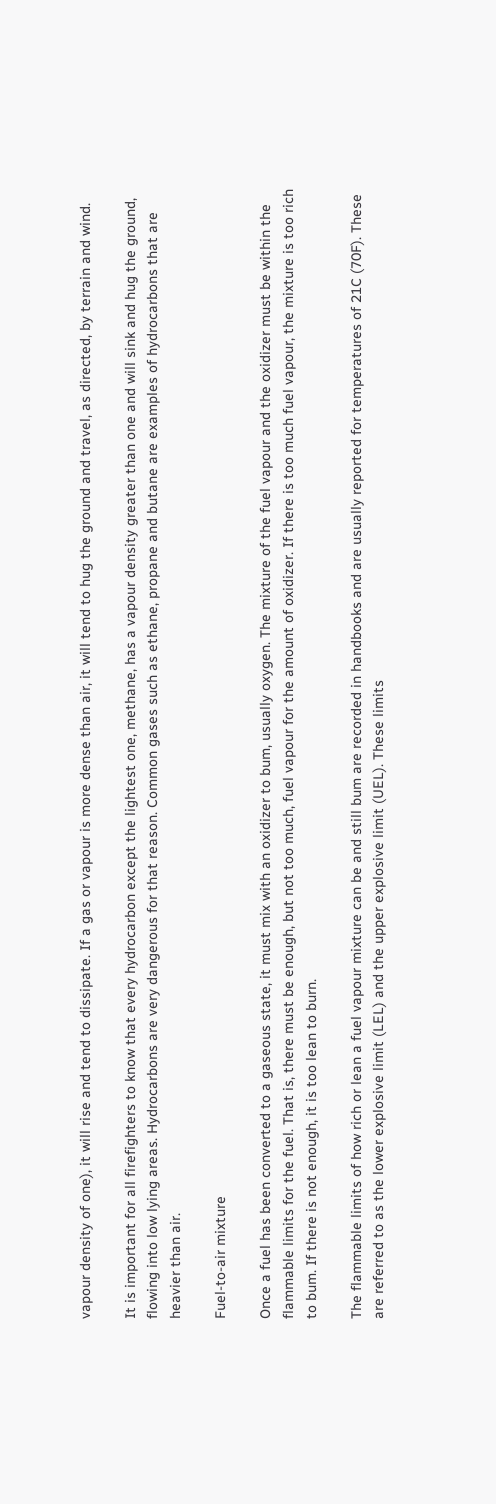vapour density of one), it will rise and tend to dissipate. If a gas or vapour is more dense than air, it will tend to hug the ground and travel, as directed, by terrain and wind.

It is important for all firefighters to know that every hydrocarbon except the lightest one, methane, has a vapour density greater than one and will sink and hug the ground, flowing into low lying areas. Hydrocarbons are very dangerous for that reason. Common gases such as ethane, propane and butane are examples of hydrocarbons that are heavier than air.

Fuel-to-air mixture

Once a fuel has been converted to a gaseous state, it must mix with an oxidizer to bum, usually oxygen. The mixture of the fuel vapour and the oxidizer must be within the flammable limits for the fuel. That is, there must be enough, but not too much, fuel vapour for the amount of oxidizer. If there is too much fuel vapour, the mixture is too rich to bum. If there is not enough, it is too lean to burn.

The flammable limits of how rich or lean a fuel vapour mixture can be and still bum are recorded in handbooks and are usually reported for temperatures of 21C (70F). These are referred to as the lower explosive limit (LEL) and the upper explosive limit (UEL). These limits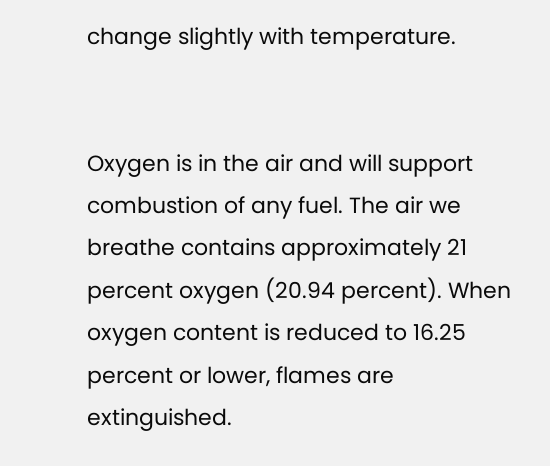change slightly with temperature.


Oxygen is in the air and will support combustion of any fuel. The air we breathe contains approximately 21 percent oxygen (20.94 percent). When oxygen content is reduced to 16.25 percent or lower, flames are extinguished.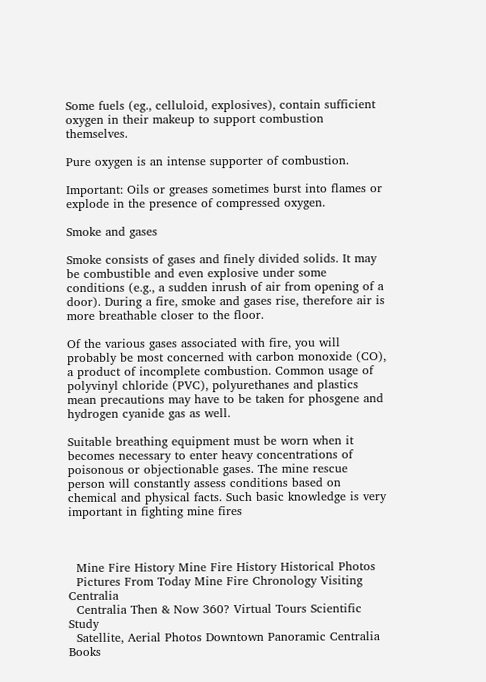Some fuels (eg., celluloid, explosives), contain sufficient oxygen in their makeup to support combustion themselves.

Pure oxygen is an intense supporter of combustion.

Important: Oils or greases sometimes burst into flames or explode in the presence of compressed oxygen.

Smoke and gases

Smoke consists of gases and finely divided solids. It may be combustible and even explosive under some conditions (e.g., a sudden inrush of air from opening of a door). During a fire, smoke and gases rise, therefore air is more breathable closer to the floor.

Of the various gases associated with fire, you will probably be most concerned with carbon monoxide (CO), a product of incomplete combustion. Common usage of polyvinyl chloride (PVC), polyurethanes and plastics mean precautions may have to be taken for phosgene and hydrogen cyanide gas as well.

Suitable breathing equipment must be worn when it becomes necessary to enter heavy concentrations of poisonous or objectionable gases. The mine rescue person will constantly assess conditions based on chemical and physical facts. Such basic knowledge is very important in fighting mine fires



  Mine Fire History Mine Fire History Historical Photos
  Pictures From Today Mine Fire Chronology Visiting Centralia
  Centralia Then & Now 360? Virtual Tours Scientific Study
  Satellite, Aerial Photos Downtown Panoramic Centralia Books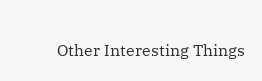Other Interesting Things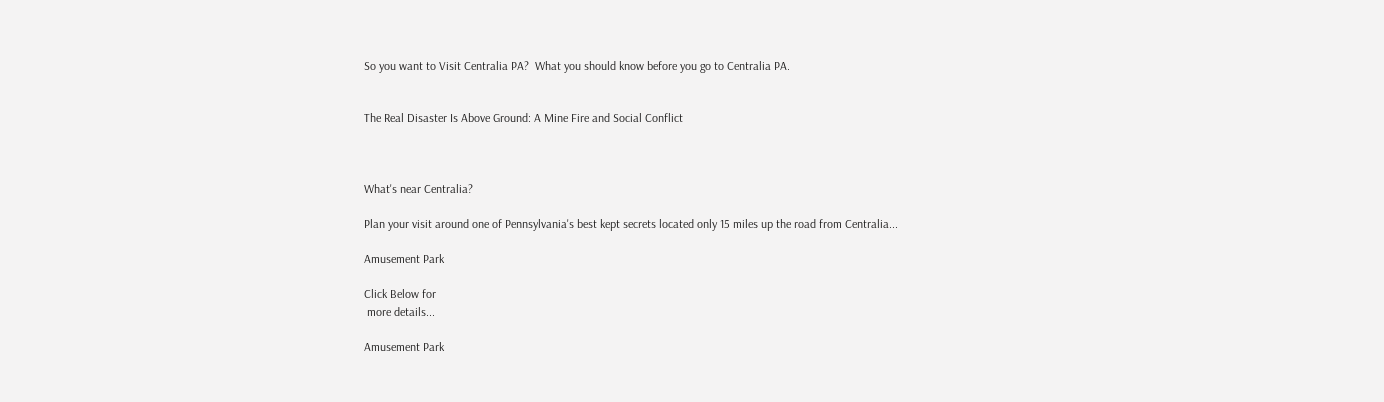So you want to Visit Centralia PA?  What you should know before you go to Centralia PA.


The Real Disaster Is Above Ground: A Mine Fire and Social Conflict



What's near Centralia?

Plan your visit around one of Pennsylvania's best kept secrets located only 15 miles up the road from Centralia...

Amusement Park

Click Below for
 more details...

Amusement Park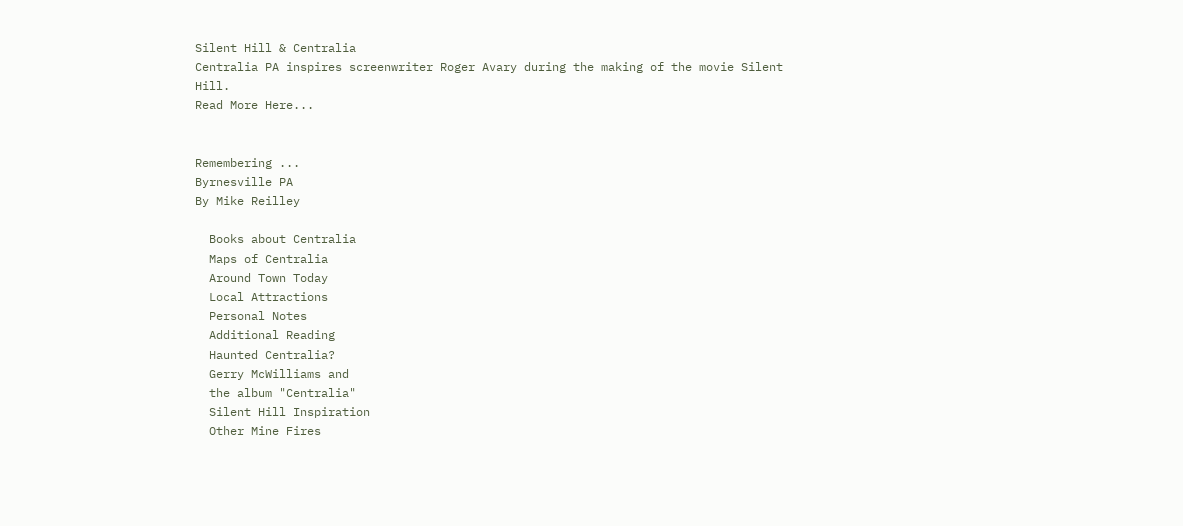Silent Hill & Centralia
Centralia PA inspires screenwriter Roger Avary during the making of the movie Silent Hill.
Read More Here...


Remembering ...
Byrnesville PA
By Mike Reilley

  Books about Centralia
  Maps of Centralia
  Around Town Today
  Local Attractions
  Personal Notes
  Additional Reading
  Haunted Centralia?
  Gerry McWilliams and
  the album "Centralia"
  Silent Hill Inspiration
  Other Mine Fires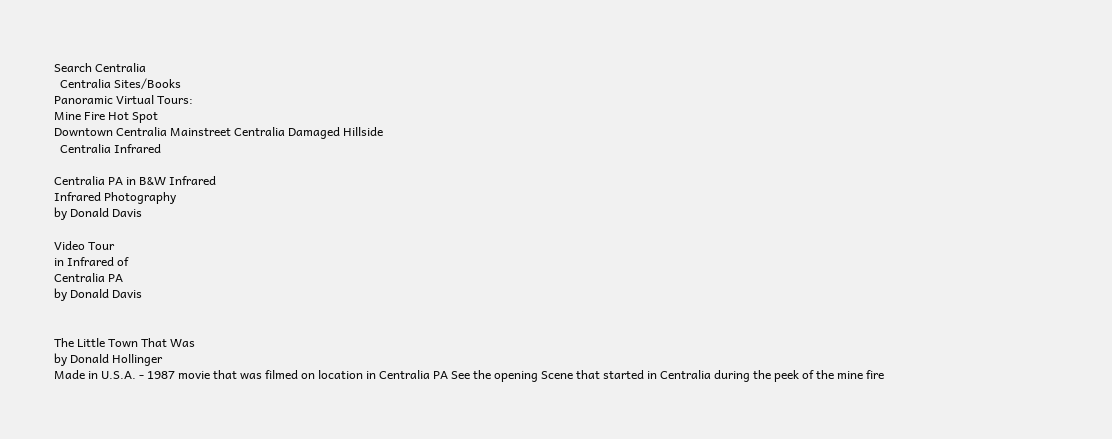Search Centralia
  Centralia Sites/Books
Panoramic Virtual Tours:
Mine Fire Hot Spot
Downtown Centralia Mainstreet Centralia Damaged Hillside
  Centralia Infrared

Centralia PA in B&W Infrared
Infrared Photography
by Donald Davis

Video Tour
in Infrared of
Centralia PA
by Donald Davis


The Little Town That Was
by Donald Hollinger
Made in U.S.A. - 1987 movie that was filmed on location in Centralia PA See the opening Scene that started in Centralia during the peek of the mine fire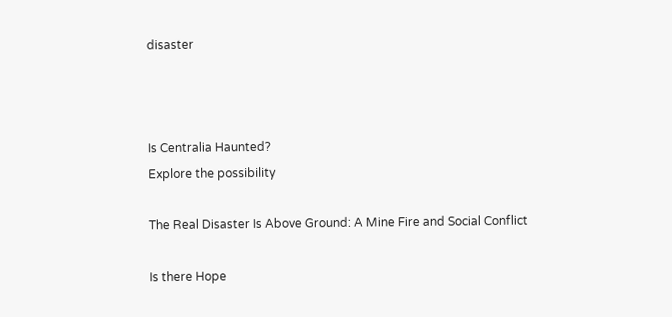disaster



Is Centralia Haunted?
Explore the possibility

The Real Disaster Is Above Ground: A Mine Fire and Social Conflict

Is there Hope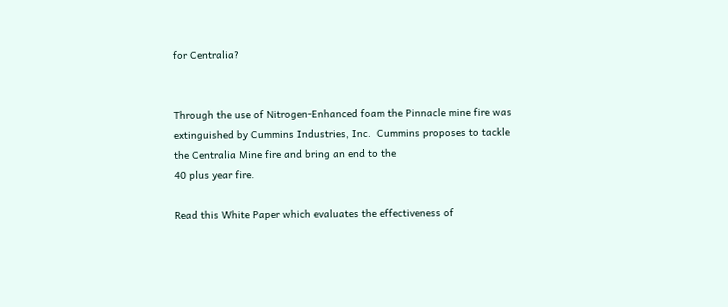for Centralia?


Through the use of Nitrogen-Enhanced foam the Pinnacle mine fire was extinguished by Cummins Industries, Inc.  Cummins proposes to tackle the Centralia Mine fire and bring an end to the
40 plus year fire.

Read this White Paper which evaluates the effectiveness of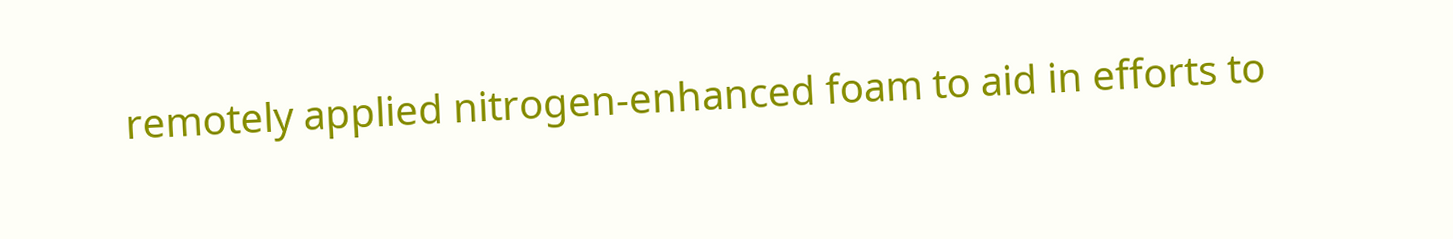remotely applied nitrogen-enhanced foam to aid in efforts to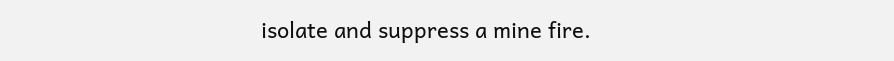isolate and suppress a mine fire.